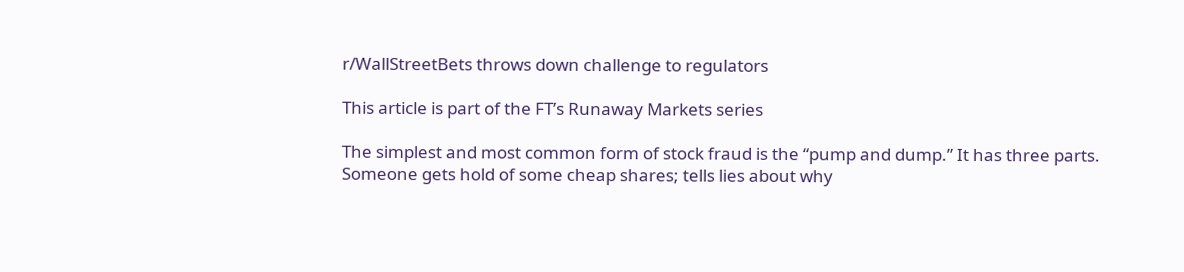r/WallStreetBets throws down challenge to regulators

This article is part of the FT’s Runaway Markets series

The simplest and most common form of stock fraud is the “pump and dump.” It has three parts. Someone gets hold of some cheap shares; tells lies about why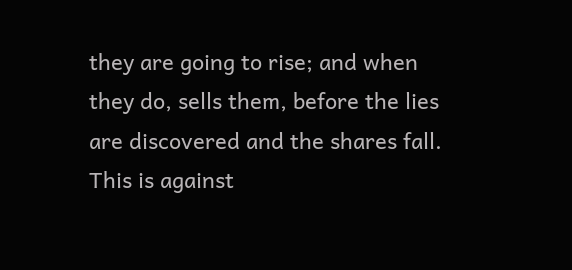they are going to rise; and when they do, sells them, before the lies are discovered and the shares fall. This is against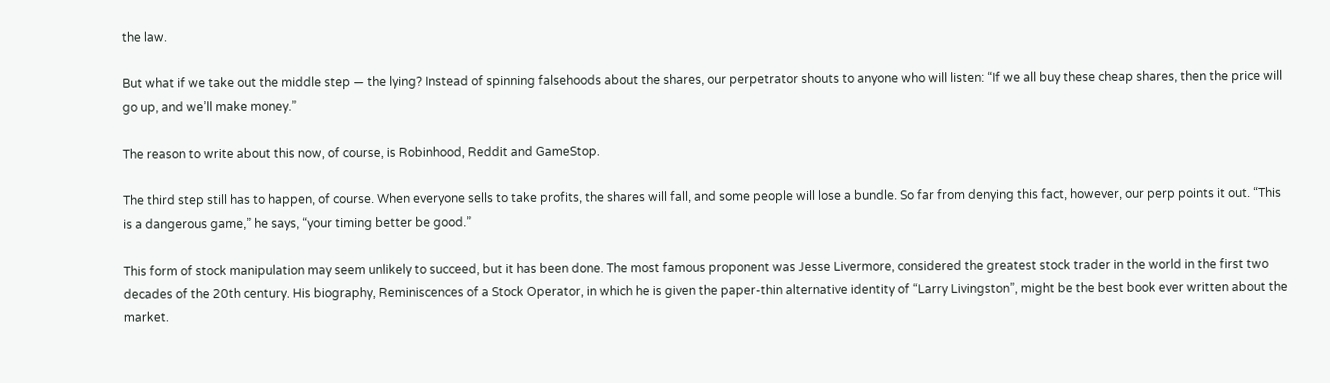the law.

But what if we take out the middle step — the lying? Instead of spinning falsehoods about the shares, our perpetrator shouts to anyone who will listen: “If we all buy these cheap shares, then the price will go up, and we’ll make money.”

The reason to write about this now, of course, is Robinhood, Reddit and GameStop.

The third step still has to happen, of course. When everyone sells to take profits, the shares will fall, and some people will lose a bundle. So far from denying this fact, however, our perp points it out. “This is a dangerous game,” he says, “your timing better be good.”

This form of stock manipulation may seem unlikely to succeed, but it has been done. The most famous proponent was Jesse Livermore, considered the greatest stock trader in the world in the first two decades of the 20th century. His biography, Reminiscences of a Stock Operator, in which he is given the paper-thin alternative identity of “Larry Livingston”, might be the best book ever written about the market.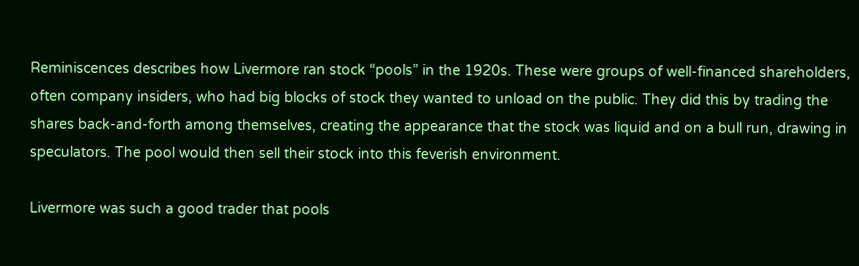Reminiscences describes how Livermore ran stock “pools” in the 1920s. These were groups of well-financed shareholders, often company insiders, who had big blocks of stock they wanted to unload on the public. They did this by trading the shares back-and-forth among themselves, creating the appearance that the stock was liquid and on a bull run, drawing in speculators. The pool would then sell their stock into this feverish environment.

Livermore was such a good trader that pools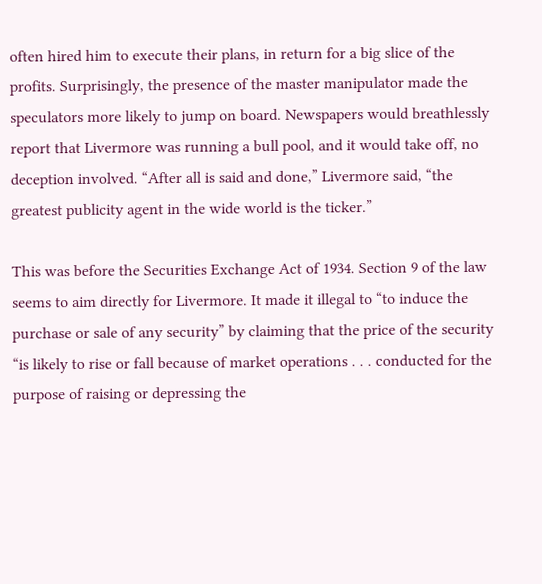often hired him to execute their plans, in return for a big slice of the profits. Surprisingly, the presence of the master manipulator made the speculators more likely to jump on board. Newspapers would breathlessly report that Livermore was running a bull pool, and it would take off, no deception involved. “After all is said and done,” Livermore said, “the greatest publicity agent in the wide world is the ticker.”

This was before the Securities Exchange Act of 1934. Section 9 of the law seems to aim directly for Livermore. It made it illegal to “to induce the purchase or sale of any security” by claiming that the price of the security “is likely to rise or fall because of market operations . . . conducted for the purpose of raising or depressing the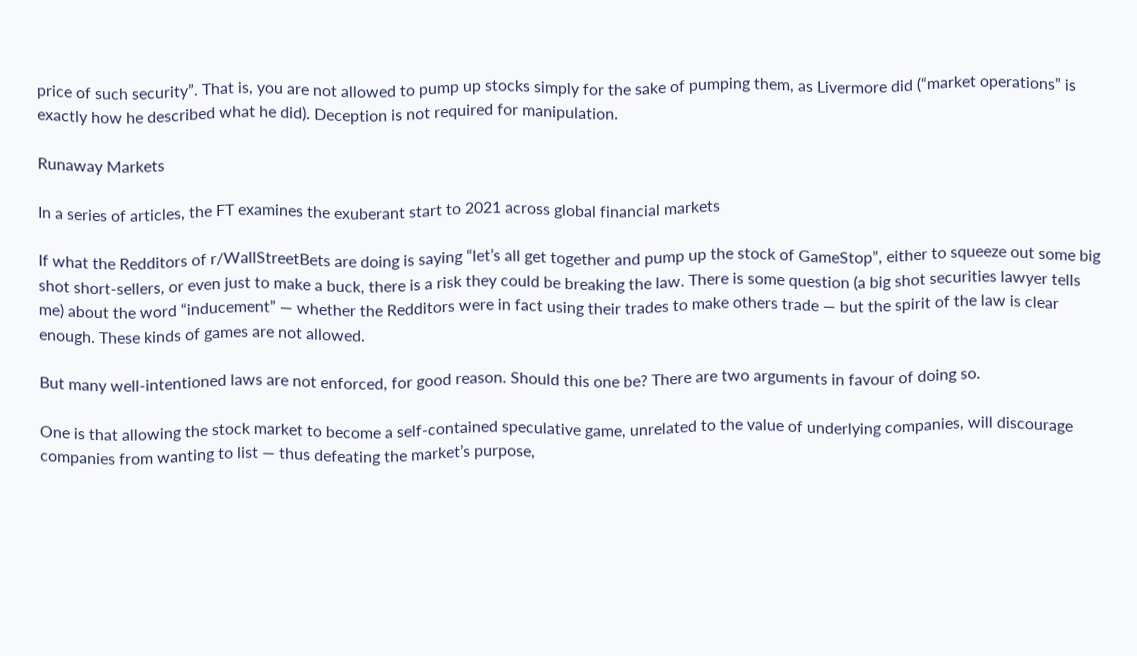price of such security”. That is, you are not allowed to pump up stocks simply for the sake of pumping them, as Livermore did (“market operations” is exactly how he described what he did). Deception is not required for manipulation.

Runaway Markets

In a series of articles, the FT examines the exuberant start to 2021 across global financial markets

If what the Redditors of r/WallStreetBets are doing is saying “let’s all get together and pump up the stock of GameStop”, either to squeeze out some big shot short-sellers, or even just to make a buck, there is a risk they could be breaking the law. There is some question (a big shot securities lawyer tells me) about the word “inducement” — whether the Redditors were in fact using their trades to make others trade — but the spirit of the law is clear enough. These kinds of games are not allowed.

But many well-intentioned laws are not enforced, for good reason. Should this one be? There are two arguments in favour of doing so.

One is that allowing the stock market to become a self-contained speculative game, unrelated to the value of underlying companies, will discourage companies from wanting to list — thus defeating the market’s purpose,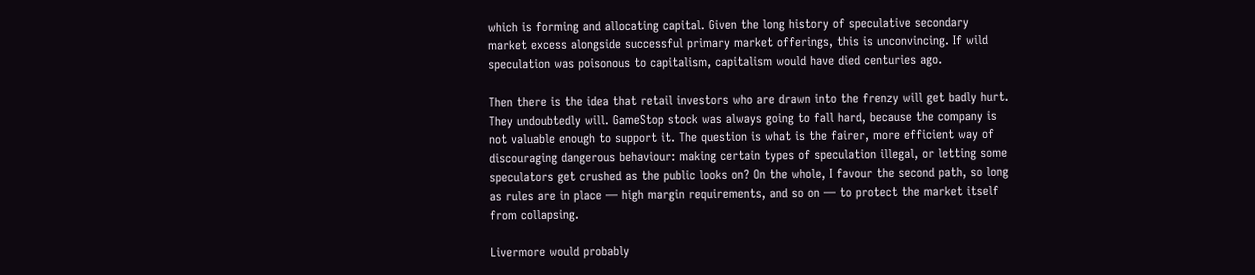which is forming and allocating capital. Given the long history of speculative secondary market excess alongside successful primary market offerings, this is unconvincing. If wild speculation was poisonous to capitalism, capitalism would have died centuries ago.

Then there is the idea that retail investors who are drawn into the frenzy will get badly hurt. They undoubtedly will. GameStop stock was always going to fall hard, because the company is not valuable enough to support it. The question is what is the fairer, more efficient way of discouraging dangerous behaviour: making certain types of speculation illegal, or letting some speculators get crushed as the public looks on? On the whole, I favour the second path, so long as rules are in place — high margin requirements, and so on — to protect the market itself from collapsing.

Livermore would probably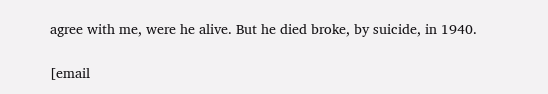agree with me, were he alive. But he died broke, by suicide, in 1940.

[email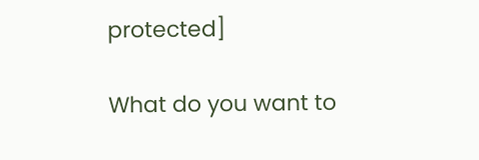protected]

What do you want to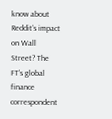know about Reddit’s impact on Wall Street? The FT’s global finance correspondent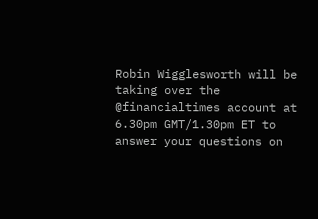Robin Wigglesworth will be taking over the @financialtimes account at 6.30pm GMT/1.30pm ET to answer your questions on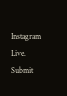Instagram Live. Submit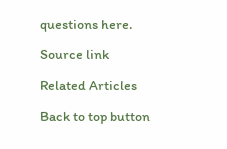questions here.

Source link

Related Articles

Back to top button